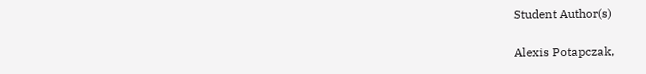Student Author(s)

Alexis Potapczak,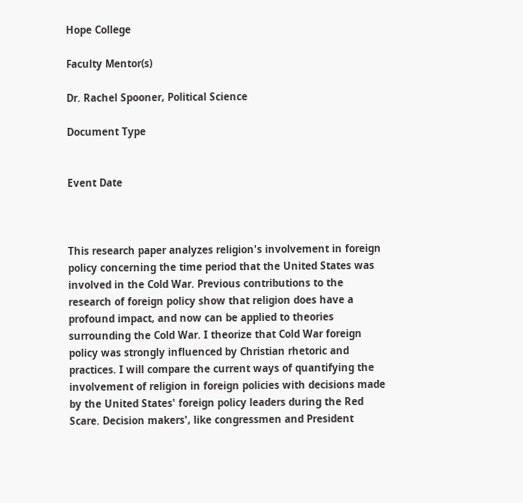Hope College

Faculty Mentor(s)

Dr. Rachel Spooner, Political Science

Document Type


Event Date



This research paper analyzes religion's involvement in foreign policy concerning the time period that the United States was involved in the Cold War. Previous contributions to the research of foreign policy show that religion does have a profound impact, and now can be applied to theories surrounding the Cold War. I theorize that Cold War foreign policy was strongly influenced by Christian rhetoric and practices. I will compare the current ways of quantifying the involvement of religion in foreign policies with decisions made by the United States' foreign policy leaders during the Red Scare. Decision makers', like congressmen and President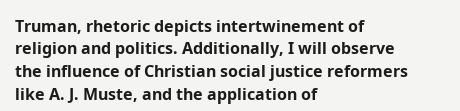Truman, rhetoric depicts intertwinement of religion and politics. Additionally, I will observe the influence of Christian social justice reformers like A. J. Muste, and the application of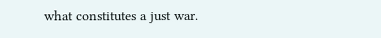what constitutes a just war.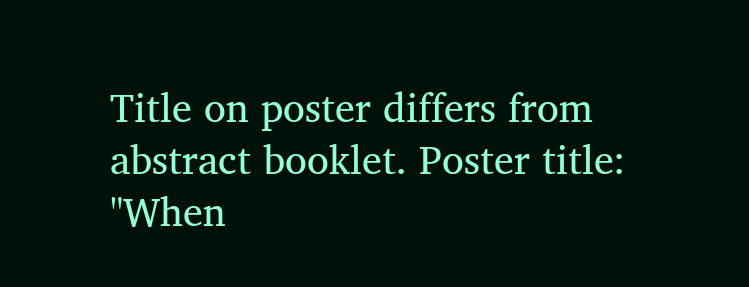Title on poster differs from abstract booklet. Poster title: "When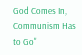God Comes In, Communism Has to Go"